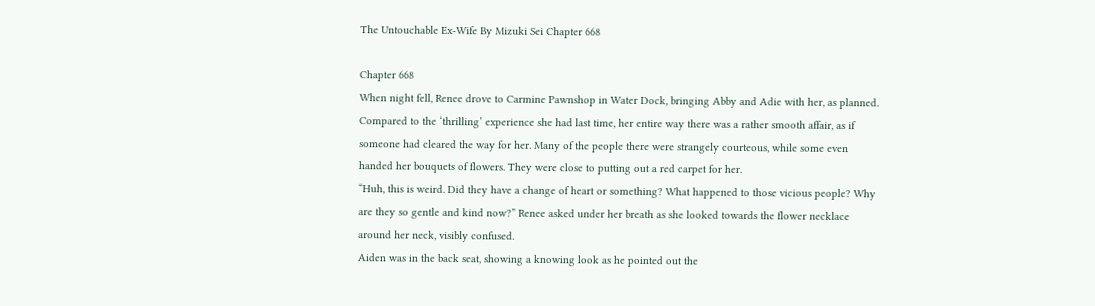The Untouchable Ex-Wife By Mizuki Sei Chapter 668

Chapter 668
When night fell, Renee drove to Carmine Pawnshop in Water Dock, bringing Abby and Adie with her, as planned.
Compared to the ‘thrilling’ experience she had last time, her entire way there was a rather smooth affair, as if
someone had cleared the way for her. Many of the people there were strangely courteous, while some even
handed her bouquets of flowers. They were close to putting out a red carpet for her.
“Huh, this is weird. Did they have a change of heart or something? What happened to those vicious people? Why
are they so gentle and kind now?” Renee asked under her breath as she looked towards the flower necklace
around her neck, visibly confused.
Aiden was in the back seat, showing a knowing look as he pointed out the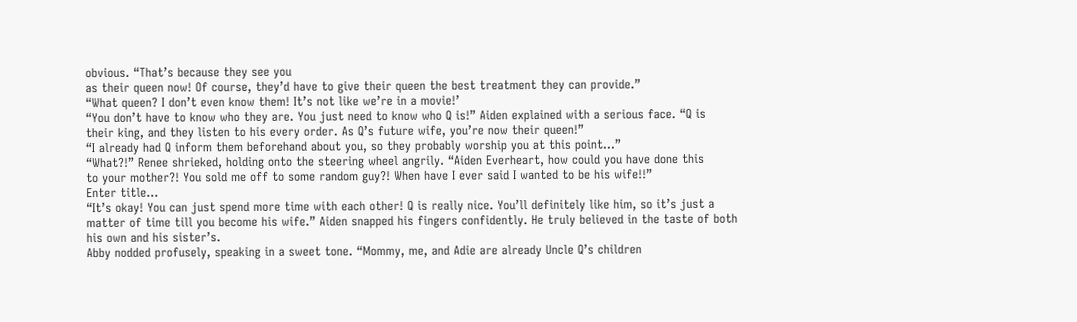obvious. “That’s because they see you
as their queen now! Of course, they’d have to give their queen the best treatment they can provide.”
“What queen? I don’t even know them! It’s not like we’re in a movie!’
“You don’t have to know who they are. You just need to know who Q is!” Aiden explained with a serious face. “Q is
their king, and they listen to his every order. As Q’s future wife, you’re now their queen!”
“I already had Q inform them beforehand about you, so they probably worship you at this point…”
“What?!” Renee shrieked, holding onto the steering wheel angrily. “Aiden Everheart, how could you have done this
to your mother?! You sold me off to some random guy?! When have I ever said I wanted to be his wife!!”
Enter title…
“It’s okay! You can just spend more time with each other! Q is really nice. You’ll definitely like him, so it’s just a
matter of time till you become his wife.” Aiden snapped his fingers confidently. He truly believed in the taste of both
his own and his sister’s.
Abby nodded profusely, speaking in a sweet tone. “Mommy, me, and Adie are already Uncle Q’s children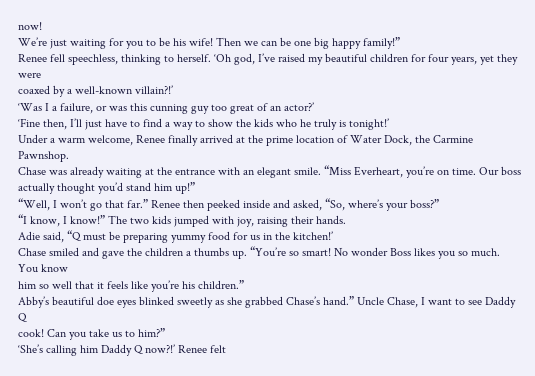now!
We’re just waiting for you to be his wife! Then we can be one big happy family!”
Renee fell speechless, thinking to herself. ‘Oh god, I’ve raised my beautiful children for four years, yet they were
coaxed by a well-known villain?!’
‘Was I a failure, or was this cunning guy too great of an actor?’
‘Fine then, I’ll just have to find a way to show the kids who he truly is tonight!’
Under a warm welcome, Renee finally arrived at the prime location of Water Dock, the Carmine Pawnshop.
Chase was already waiting at the entrance with an elegant smile. “Miss Everheart, you’re on time. Our boss
actually thought you’d stand him up!”
“Well, I won’t go that far.” Renee then peeked inside and asked, “So, where’s your boss?”
“I know, I know!” The two kids jumped with joy, raising their hands.
Adie said, “Q must be preparing yummy food for us in the kitchen!’
Chase smiled and gave the children a thumbs up. “You’re so smart! No wonder Boss likes you so much. You know
him so well that it feels like you’re his children.”
Abby’s beautiful doe eyes blinked sweetly as she grabbed Chase’s hand.” Uncle Chase, I want to see Daddy Q
cook! Can you take us to him?”
‘She’s calling him Daddy Q now?!’ Renee felt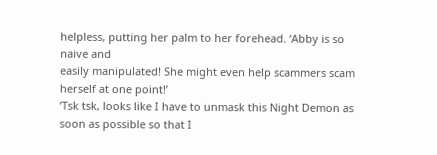helpless, putting her palm to her forehead. ‘Abby is so naive and
easily manipulated! She might even help scammers scam herself at one point!’
‘Tsk tsk, looks like I have to unmask this Night Demon as soon as possible so that I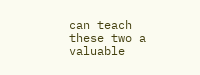can teach these two a valuable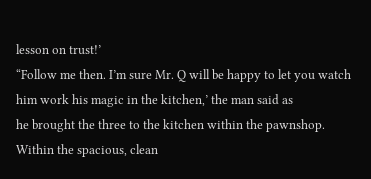lesson on trust!’
“Follow me then. I’m sure Mr. Q will be happy to let you watch him work his magic in the kitchen,’ the man said as
he brought the three to the kitchen within the pawnshop.
Within the spacious, clean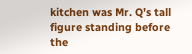kitchen was Mr. Q’s tall figure standing before the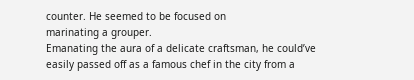counter. He seemed to be focused on
marinating a grouper.
Emanating the aura of a delicate craftsman, he could’ve easily passed off as a famous chef in the city from a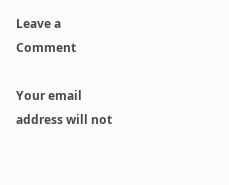Leave a Comment

Your email address will not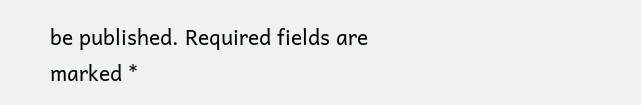be published. Required fields are marked *